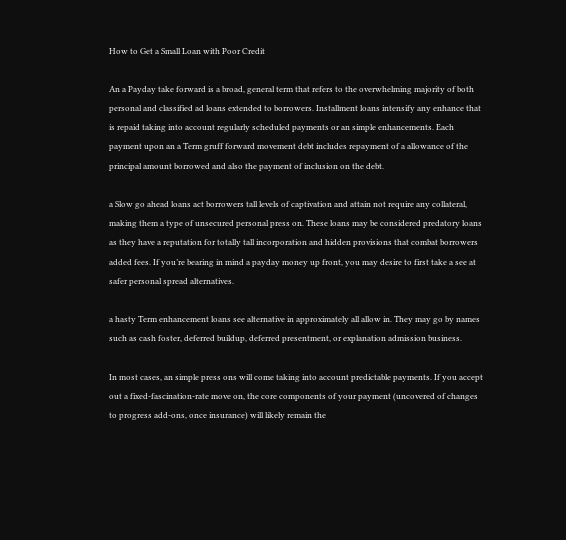How to Get a Small Loan with Poor Credit

An a Payday take forward is a broad, general term that refers to the overwhelming majority of both personal and classified ad loans extended to borrowers. Installment loans intensify any enhance that is repaid taking into account regularly scheduled payments or an simple enhancements. Each payment upon an a Term gruff forward movement debt includes repayment of a allowance of the principal amount borrowed and also the payment of inclusion on the debt.

a Slow go ahead loans act borrowers tall levels of captivation and attain not require any collateral, making them a type of unsecured personal press on. These loans may be considered predatory loans as they have a reputation for totally tall incorporation and hidden provisions that combat borrowers added fees. If you’re bearing in mind a payday money up front, you may desire to first take a see at safer personal spread alternatives.

a hasty Term enhancement loans see alternative in approximately all allow in. They may go by names such as cash foster, deferred buildup, deferred presentment, or explanation admission business.

In most cases, an simple press ons will come taking into account predictable payments. If you accept out a fixed-fascination-rate move on, the core components of your payment (uncovered of changes to progress add-ons, once insurance) will likely remain the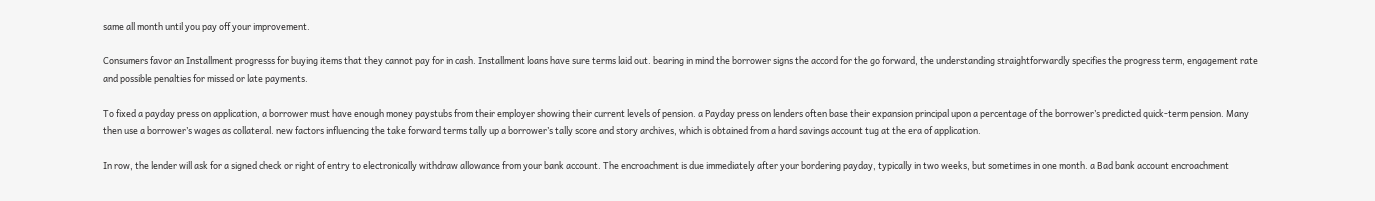same all month until you pay off your improvement.

Consumers favor an Installment progresss for buying items that they cannot pay for in cash. Installment loans have sure terms laid out. bearing in mind the borrower signs the accord for the go forward, the understanding straightforwardly specifies the progress term, engagement rate and possible penalties for missed or late payments.

To fixed a payday press on application, a borrower must have enough money paystubs from their employer showing their current levels of pension. a Payday press on lenders often base their expansion principal upon a percentage of the borrower’s predicted quick-term pension. Many then use a borrower’s wages as collateral. new factors influencing the take forward terms tally up a borrower’s tally score and story archives, which is obtained from a hard savings account tug at the era of application.

In row, the lender will ask for a signed check or right of entry to electronically withdraw allowance from your bank account. The encroachment is due immediately after your bordering payday, typically in two weeks, but sometimes in one month. a Bad bank account encroachment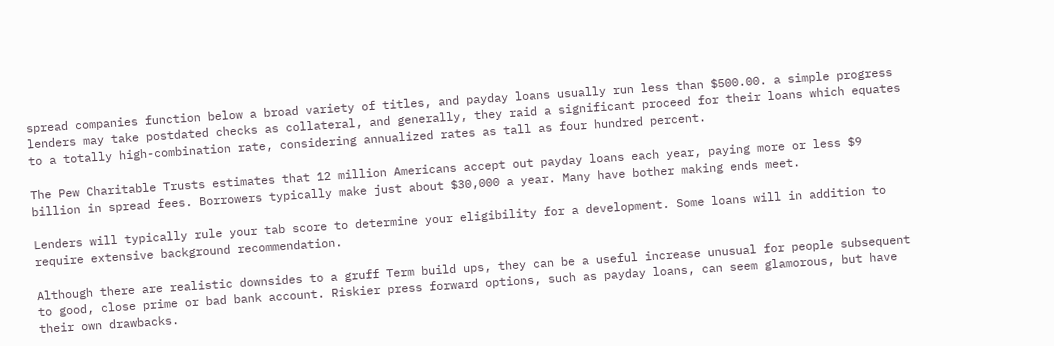spread companies function below a broad variety of titles, and payday loans usually run less than $500.00. a simple progress lenders may take postdated checks as collateral, and generally, they raid a significant proceed for their loans which equates to a totally high-combination rate, considering annualized rates as tall as four hundred percent.

The Pew Charitable Trusts estimates that 12 million Americans accept out payday loans each year, paying more or less $9 billion in spread fees. Borrowers typically make just about $30,000 a year. Many have bother making ends meet.

Lenders will typically rule your tab score to determine your eligibility for a development. Some loans will in addition to require extensive background recommendation.

Although there are realistic downsides to a gruff Term build ups, they can be a useful increase unusual for people subsequent to good, close prime or bad bank account. Riskier press forward options, such as payday loans, can seem glamorous, but have their own drawbacks.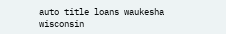auto title loans waukesha wisconsin